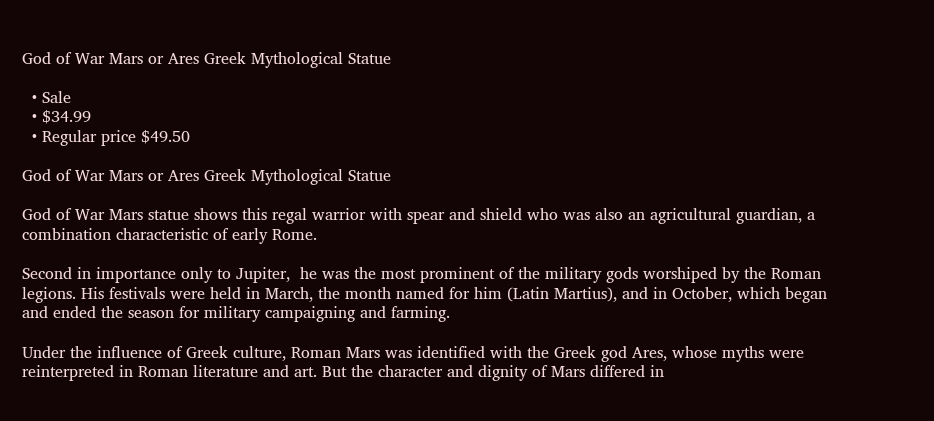God of War Mars or Ares Greek Mythological Statue

  • Sale
  • $34.99
  • Regular price $49.50

God of War Mars or Ares Greek Mythological Statue

God of War Mars statue shows this regal warrior with spear and shield who was also an agricultural guardian, a combination characteristic of early Rome.

Second in importance only to Jupiter,  he was the most prominent of the military gods worshiped by the Roman legions. His festivals were held in March, the month named for him (Latin Martius), and in October, which began and ended the season for military campaigning and farming.

Under the influence of Greek culture, Roman Mars was identified with the Greek god Ares, whose myths were reinterpreted in Roman literature and art. But the character and dignity of Mars differed in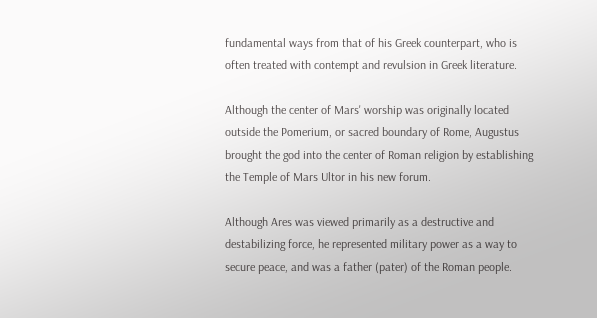fundamental ways from that of his Greek counterpart, who is often treated with contempt and revulsion in Greek literature.

Although the center of Mars' worship was originally located outside the Pomerium, or sacred boundary of Rome, Augustus brought the god into the center of Roman religion by establishing the Temple of Mars Ultor in his new forum.

Although Ares was viewed primarily as a destructive and destabilizing force, he represented military power as a way to secure peace, and was a father (pater) of the Roman people.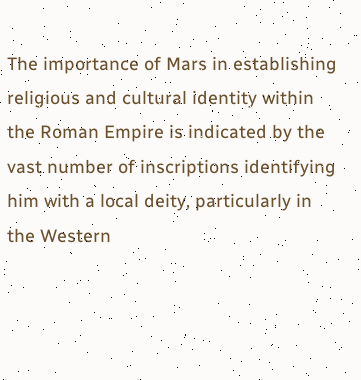The importance of Mars in establishing religious and cultural identity within the Roman Empire is indicated by the vast number of inscriptions identifying him with a local deity, particularly in the Western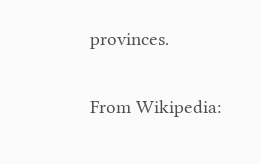provinces.

From Wikipedia: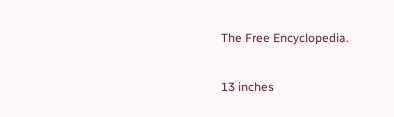The Free Encyclopedia.

13 inches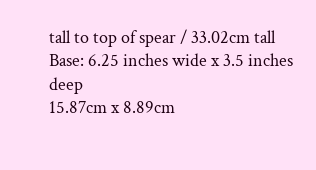tall to top of spear / 33.02cm tall
Base: 6.25 inches wide x 3.5 inches deep
15.87cm x 8.89cm